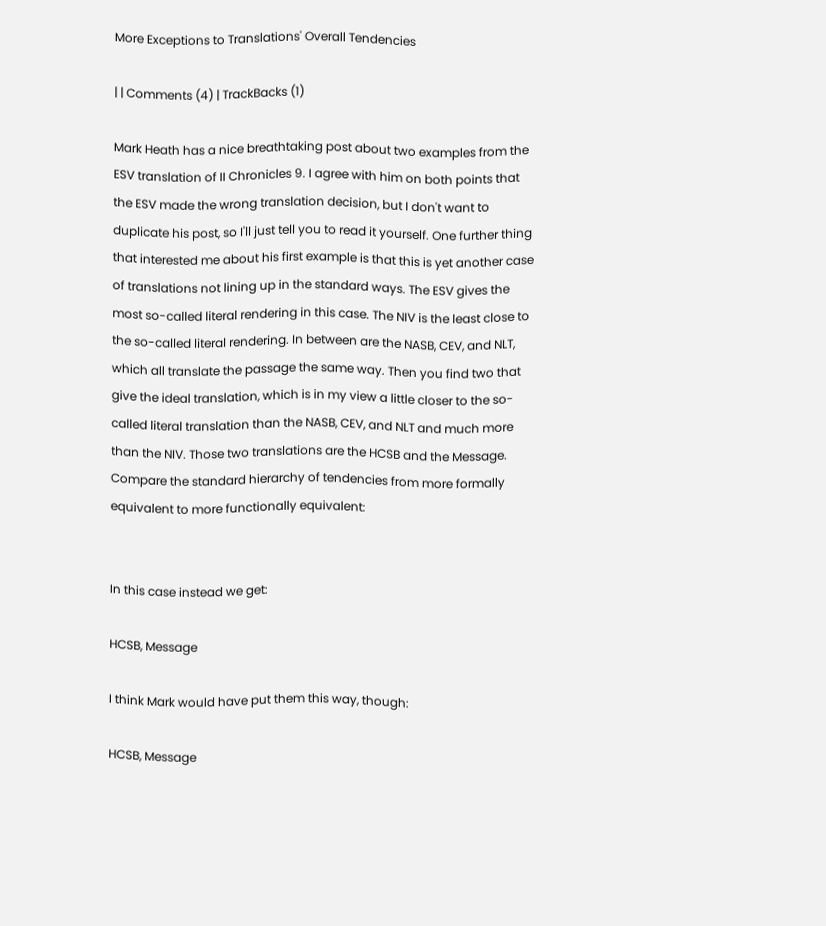More Exceptions to Translations' Overall Tendencies

| | Comments (4) | TrackBacks (1)

Mark Heath has a nice breathtaking post about two examples from the ESV translation of II Chronicles 9. I agree with him on both points that the ESV made the wrong translation decision, but I don't want to duplicate his post, so I'll just tell you to read it yourself. One further thing that interested me about his first example is that this is yet another case of translations not lining up in the standard ways. The ESV gives the most so-called literal rendering in this case. The NIV is the least close to the so-called literal rendering. In between are the NASB, CEV, and NLT, which all translate the passage the same way. Then you find two that give the ideal translation, which is in my view a little closer to the so-called literal translation than the NASB, CEV, and NLT and much more than the NIV. Those two translations are the HCSB and the Message. Compare the standard hierarchy of tendencies from more formally equivalent to more functionally equivalent:


In this case instead we get:

HCSB, Message

I think Mark would have put them this way, though:

HCSB, Message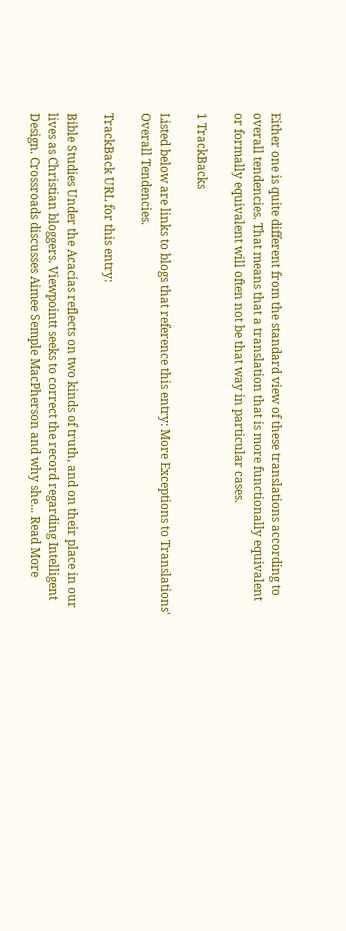Either one is quite different from the standard view of these translations according to overall tendencies. That means that a translation that is more functionally equivalent or formally equivalent will often not be that way in particular cases.

1 TrackBacks

Listed below are links to blogs that reference this entry: More Exceptions to Translations' Overall Tendencies.

TrackBack URL for this entry:

Bible Studies Under the Acacias reflects on two kinds of truth, and on their place in our lives as Christian bloggers. Viewpointt seeks to correct the record regarding Intelligent Design. Crossroads discusses Aimee Semple MacPherson and why she... Read More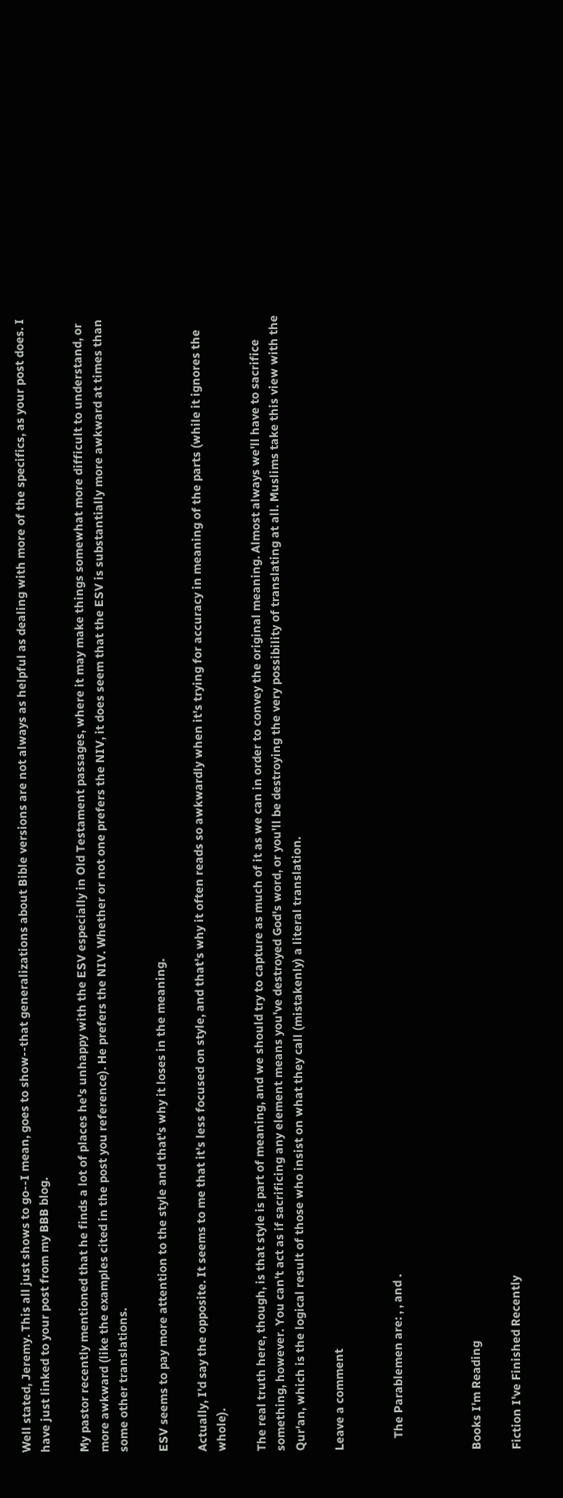Well stated, Jeremy. This all just shows to go--I mean, goes to show--that generalizations about Bible versions are not always as helpful as dealing with more of the specifics, as your post does. I have just linked to your post from my BBB blog.

My pastor recently mentioned that he finds a lot of places he's unhappy with the ESV especially in Old Testament passages, where it may make things somewhat more difficult to understand, or more awkward (like the examples cited in the post you reference). He prefers the NIV. Whether or not one prefers the NIV, it does seem that the ESV is substantially more awkward at times than some other translations.

ESV seems to pay more attention to the style and that's why it loses in the meaning.

Actually, I'd say the opposite. It seems to me that it's less focused on style, and that's why it often reads so awkwardly when it's trying for accuracy in meaning of the parts (while it ignores the whole).

The real truth here, though, is that style is part of meaning, and we should try to capture as much of it as we can in order to convey the original meaning. Almost always we'll have to sacrifice something, however. You can't act as if sacrificing any element means you've destroyed God's word, or you'll be destroying the very possibility of translating at all. Muslims take this view with the Qur'an, which is the logical result of those who insist on what they call (mistakenly) a literal translation.

Leave a comment


    The Parablemen are: , , and .



Books I'm Reading

Fiction I've Finished Recently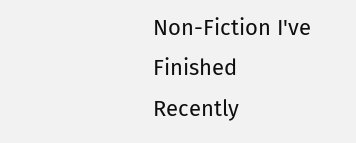Non-Fiction I've Finished Recently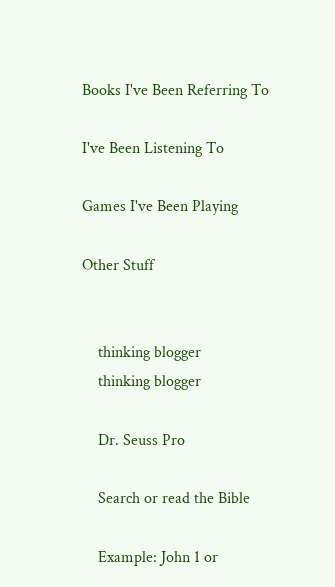Books I've Been Referring To

I've Been Listening To

Games I've Been Playing

Other Stuff


    thinking blogger
    thinking blogger

    Dr. Seuss Pro

    Search or read the Bible

    Example: John 1 or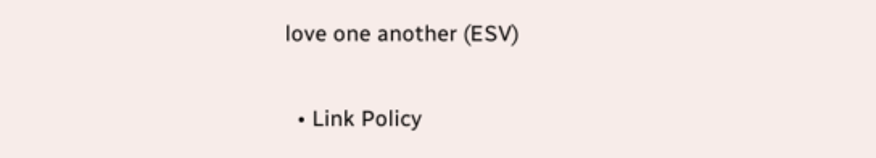love one another (ESV)

  • Link Policy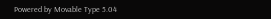Powered by Movable Type 5.04